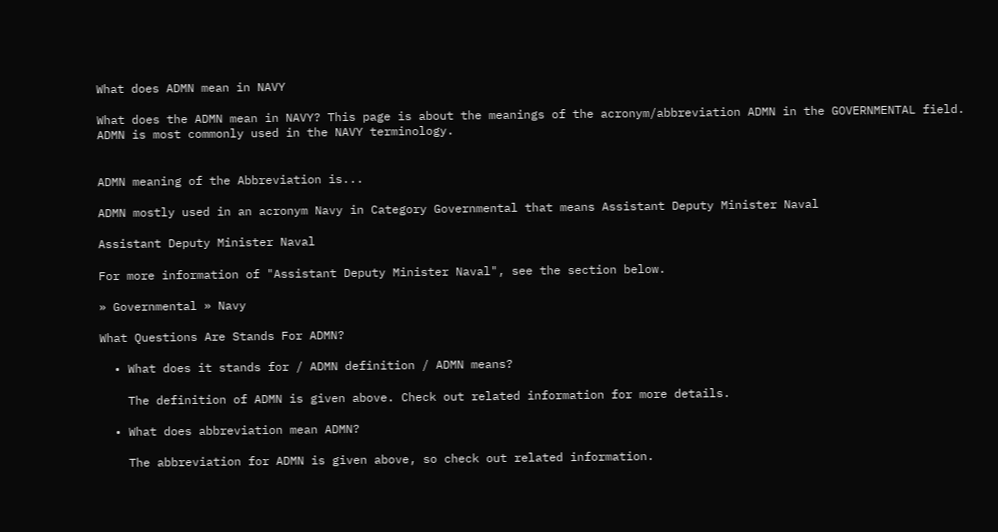What does ADMN mean in NAVY

What does the ADMN mean in NAVY? This page is about the meanings of the acronym/abbreviation ADMN in the GOVERNMENTAL field. ADMN is most commonly used in the NAVY terminology.


ADMN meaning of the Abbreviation is...

ADMN mostly used in an acronym Navy in Category Governmental that means Assistant Deputy Minister Naval

Assistant Deputy Minister Naval

For more information of "Assistant Deputy Minister Naval", see the section below.

» Governmental » Navy

What Questions Are Stands For ADMN?

  • What does it stands for / ADMN definition / ADMN means?

    The definition of ADMN is given above. Check out related information for more details.

  • What does abbreviation mean ADMN?

    The abbreviation for ADMN is given above, so check out related information.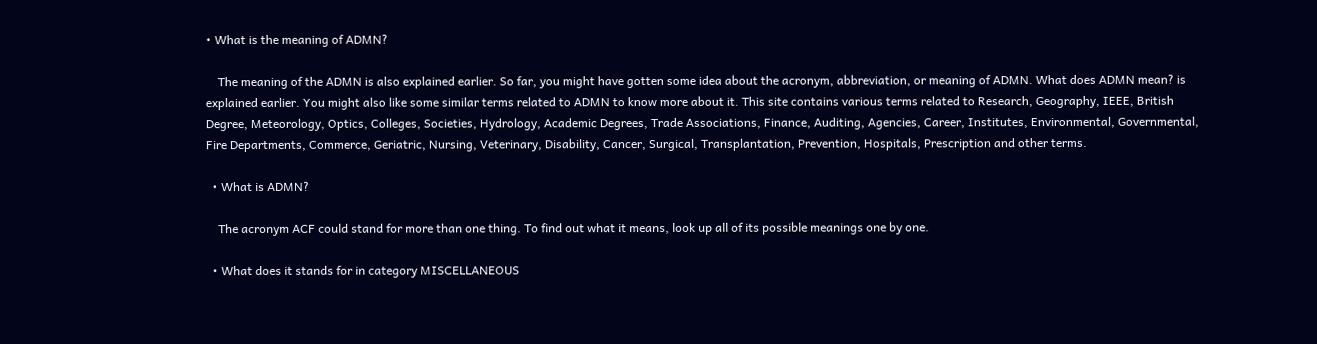• What is the meaning of ADMN?

    The meaning of the ADMN is also explained earlier. So far, you might have gotten some idea about the acronym, abbreviation, or meaning of ADMN. What does ADMN mean? is explained earlier. You might also like some similar terms related to ADMN to know more about it. This site contains various terms related to Research, Geography, IEEE, British Degree, Meteorology, Optics, Colleges, Societies, Hydrology, Academic Degrees, Trade Associations, Finance, Auditing, Agencies, Career, Institutes, Environmental, Governmental, Fire Departments, Commerce, Geriatric, Nursing, Veterinary, Disability, Cancer, Surgical, Transplantation, Prevention, Hospitals, Prescription and other terms.

  • What is ADMN?

    The acronym ACF could stand for more than one thing. To find out what it means, look up all of its possible meanings one by one.

  • What does it stands for in category MISCELLANEOUS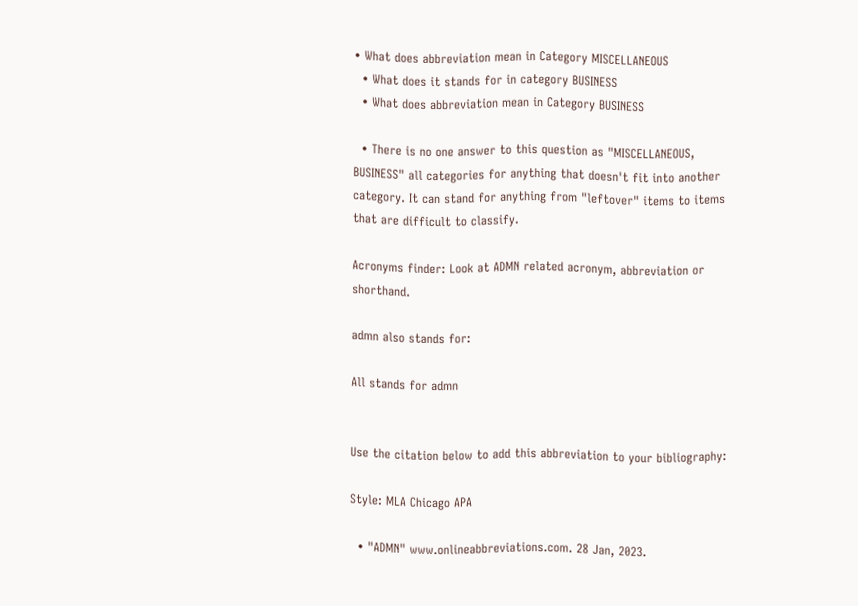• What does abbreviation mean in Category MISCELLANEOUS
  • What does it stands for in category BUSINESS
  • What does abbreviation mean in Category BUSINESS

  • There is no one answer to this question as "MISCELLANEOUS, BUSINESS" all categories for anything that doesn't fit into another category. It can stand for anything from "leftover" items to items that are difficult to classify.

Acronyms finder: Look at ADMN related acronym, abbreviation or shorthand.

admn also stands for:

All stands for admn


Use the citation below to add this abbreviation to your bibliography:

Style: MLA Chicago APA

  • "ADMN" www.onlineabbreviations.com. 28 Jan, 2023.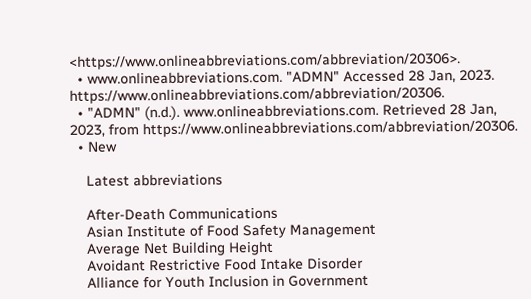<https://www.onlineabbreviations.com/abbreviation/20306>.
  • www.onlineabbreviations.com. "ADMN" Accessed 28 Jan, 2023. https://www.onlineabbreviations.com/abbreviation/20306.
  • "ADMN" (n.d.). www.onlineabbreviations.com. Retrieved 28 Jan, 2023, from https://www.onlineabbreviations.com/abbreviation/20306.
  • New

    Latest abbreviations

    After-Death Communications
    Asian Institute of Food Safety Management
    Average Net Building Height
    Avoidant Restrictive Food Intake Disorder
    Alliance for Youth Inclusion in Government